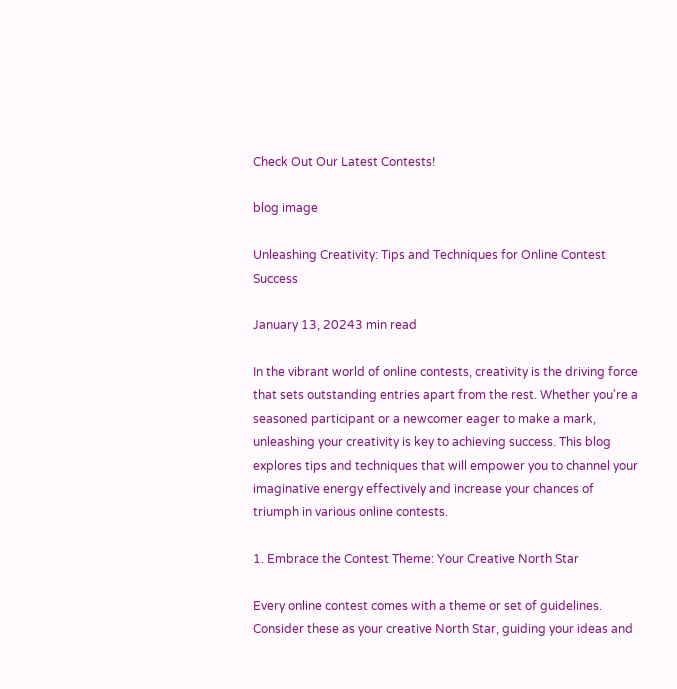Check Out Our Latest Contests!

blog image

Unleashing Creativity: Tips and Techniques for Online Contest Success

January 13, 20243 min read

In the vibrant world of online contests, creativity is the driving force that sets outstanding entries apart from the rest. Whether you're a seasoned participant or a newcomer eager to make a mark, unleashing your creativity is key to achieving success. This blog explores tips and techniques that will empower you to channel your imaginative energy effectively and increase your chances of triumph in various online contests.

1. Embrace the Contest Theme: Your Creative North Star

Every online contest comes with a theme or set of guidelines. Consider these as your creative North Star, guiding your ideas and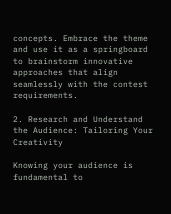concepts. Embrace the theme and use it as a springboard to brainstorm innovative approaches that align seamlessly with the contest requirements.

2. Research and Understand the Audience: Tailoring Your Creativity

Knowing your audience is fundamental to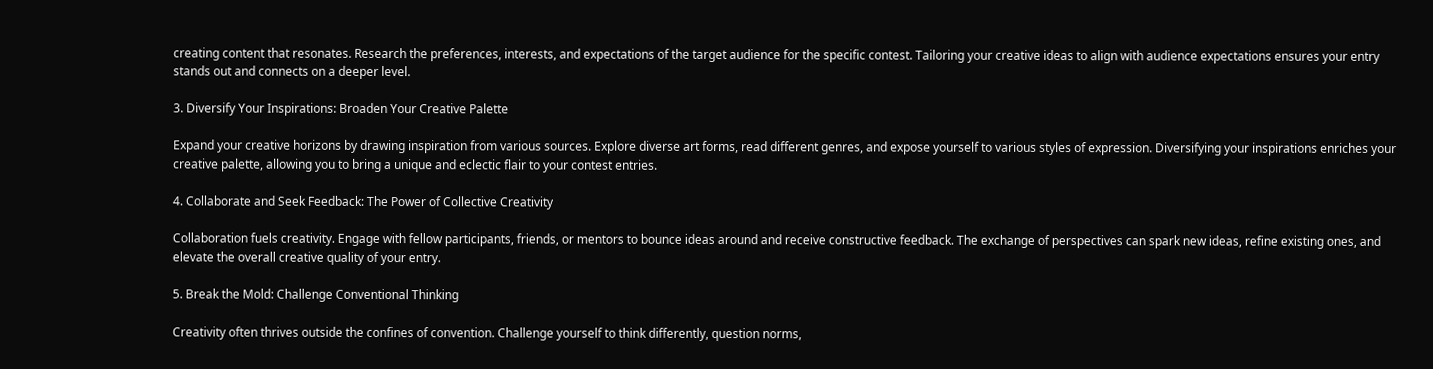creating content that resonates. Research the preferences, interests, and expectations of the target audience for the specific contest. Tailoring your creative ideas to align with audience expectations ensures your entry stands out and connects on a deeper level.

3. Diversify Your Inspirations: Broaden Your Creative Palette

Expand your creative horizons by drawing inspiration from various sources. Explore diverse art forms, read different genres, and expose yourself to various styles of expression. Diversifying your inspirations enriches your creative palette, allowing you to bring a unique and eclectic flair to your contest entries.

4. Collaborate and Seek Feedback: The Power of Collective Creativity

Collaboration fuels creativity. Engage with fellow participants, friends, or mentors to bounce ideas around and receive constructive feedback. The exchange of perspectives can spark new ideas, refine existing ones, and elevate the overall creative quality of your entry.

5. Break the Mold: Challenge Conventional Thinking

Creativity often thrives outside the confines of convention. Challenge yourself to think differently, question norms,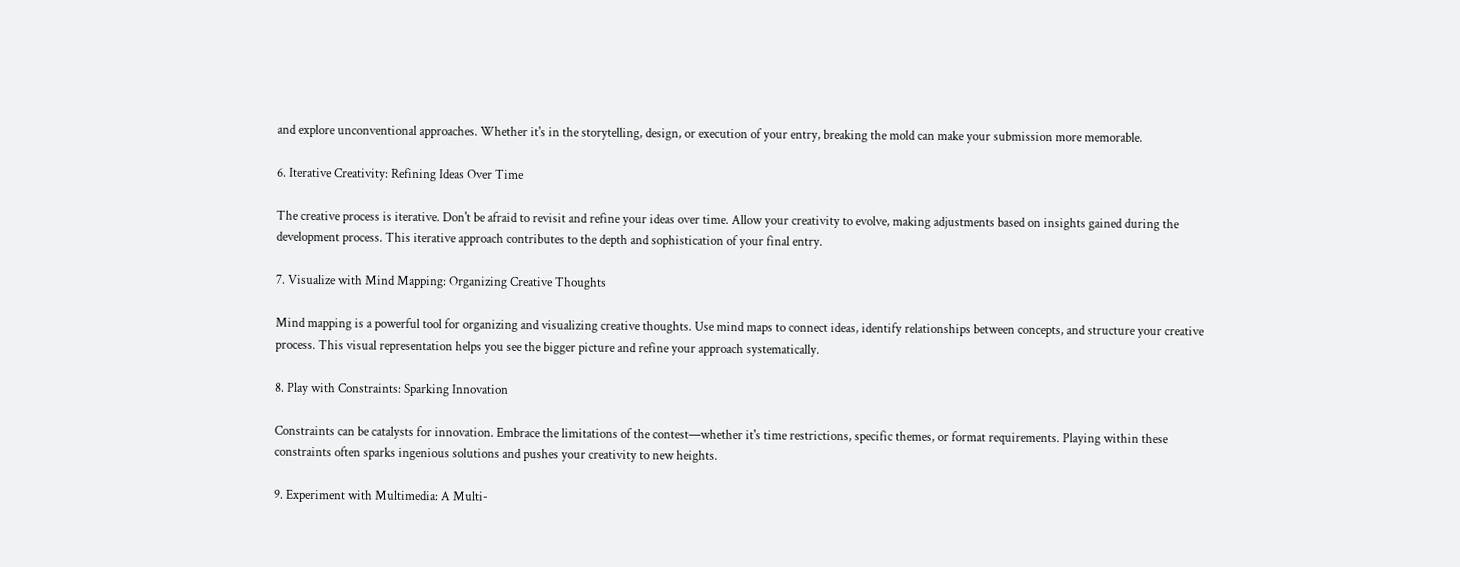and explore unconventional approaches. Whether it's in the storytelling, design, or execution of your entry, breaking the mold can make your submission more memorable.

6. Iterative Creativity: Refining Ideas Over Time

The creative process is iterative. Don't be afraid to revisit and refine your ideas over time. Allow your creativity to evolve, making adjustments based on insights gained during the development process. This iterative approach contributes to the depth and sophistication of your final entry.

7. Visualize with Mind Mapping: Organizing Creative Thoughts

Mind mapping is a powerful tool for organizing and visualizing creative thoughts. Use mind maps to connect ideas, identify relationships between concepts, and structure your creative process. This visual representation helps you see the bigger picture and refine your approach systematically.

8. Play with Constraints: Sparking Innovation

Constraints can be catalysts for innovation. Embrace the limitations of the contest—whether it's time restrictions, specific themes, or format requirements. Playing within these constraints often sparks ingenious solutions and pushes your creativity to new heights.

9. Experiment with Multimedia: A Multi-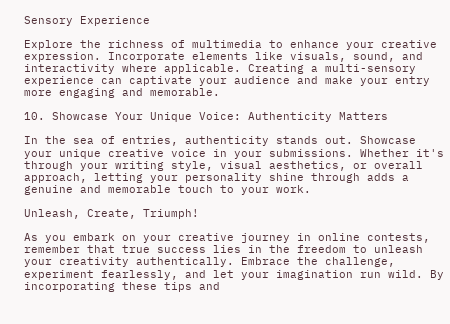Sensory Experience

Explore the richness of multimedia to enhance your creative expression. Incorporate elements like visuals, sound, and interactivity where applicable. Creating a multi-sensory experience can captivate your audience and make your entry more engaging and memorable.

10. Showcase Your Unique Voice: Authenticity Matters

In the sea of entries, authenticity stands out. Showcase your unique creative voice in your submissions. Whether it's through your writing style, visual aesthetics, or overall approach, letting your personality shine through adds a genuine and memorable touch to your work.

Unleash, Create, Triumph!

As you embark on your creative journey in online contests, remember that true success lies in the freedom to unleash your creativity authentically. Embrace the challenge, experiment fearlessly, and let your imagination run wild. By incorporating these tips and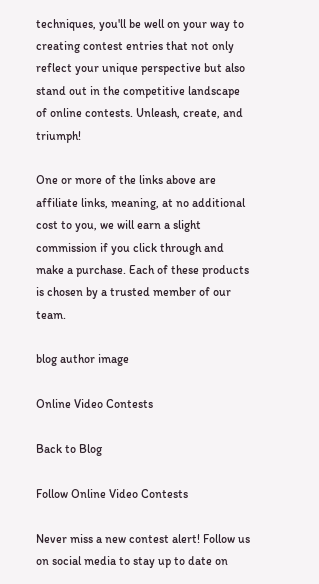techniques, you'll be well on your way to creating contest entries that not only reflect your unique perspective but also stand out in the competitive landscape of online contests. Unleash, create, and triumph!

One or more of the links above are affiliate links, meaning, at no additional cost to you, we will earn a slight commission if you click through and make a purchase. Each of these products is chosen by a trusted member of our team.

blog author image

Online Video Contests

Back to Blog

Follow Online Video Contests

Never miss a new contest alert! Follow us on social media to stay up to date on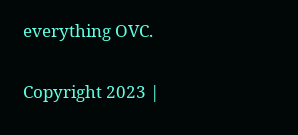everything OVC.

Copyright 2023 |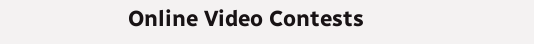Online Video Contests